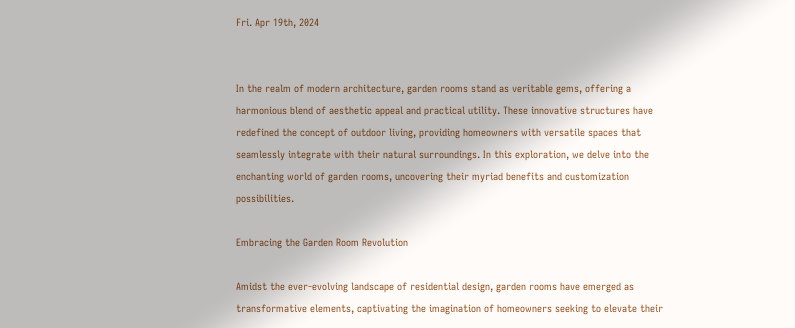Fri. Apr 19th, 2024


In the realm of modern architecture, garden rooms stand as veritable gems, offering a harmonious blend of aesthetic appeal and practical utility. These innovative structures have redefined the concept of outdoor living, providing homeowners with versatile spaces that seamlessly integrate with their natural surroundings. In this exploration, we delve into the enchanting world of garden rooms, uncovering their myriad benefits and customization possibilities.

Embracing the Garden Room Revolution

Amidst the ever-evolving landscape of residential design, garden rooms have emerged as transformative elements, captivating the imagination of homeowners seeking to elevate their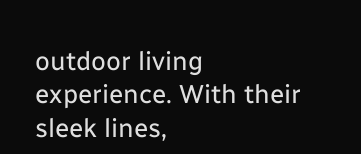outdoor living experience. With their sleek lines,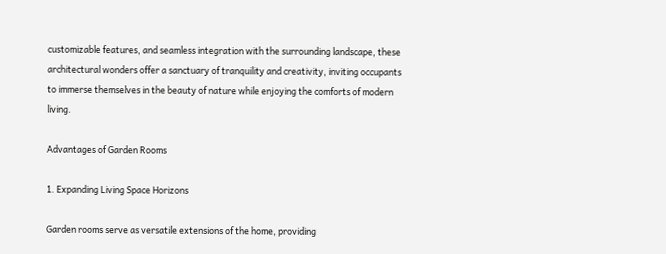customizable features, and seamless integration with the surrounding landscape, these architectural wonders offer a sanctuary of tranquility and creativity, inviting occupants to immerse themselves in the beauty of nature while enjoying the comforts of modern living.

Advantages of Garden Rooms

1. Expanding Living Space Horizons

Garden rooms serve as versatile extensions of the home, providing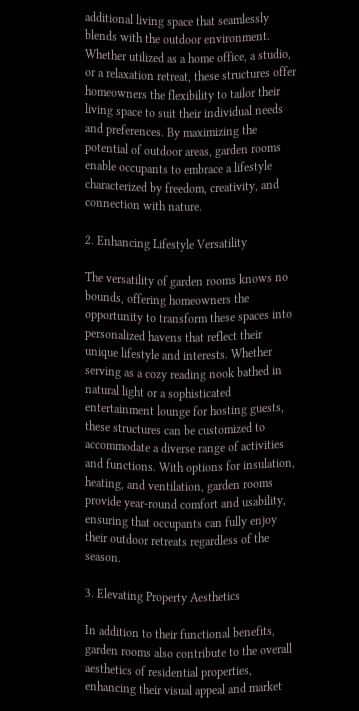additional living space that seamlessly blends with the outdoor environment. Whether utilized as a home office, a studio, or a relaxation retreat, these structures offer homeowners the flexibility to tailor their living space to suit their individual needs and preferences. By maximizing the potential of outdoor areas, garden rooms enable occupants to embrace a lifestyle characterized by freedom, creativity, and connection with nature.

2. Enhancing Lifestyle Versatility

The versatility of garden rooms knows no bounds, offering homeowners the opportunity to transform these spaces into personalized havens that reflect their unique lifestyle and interests. Whether serving as a cozy reading nook bathed in natural light or a sophisticated entertainment lounge for hosting guests, these structures can be customized to accommodate a diverse range of activities and functions. With options for insulation, heating, and ventilation, garden rooms provide year-round comfort and usability, ensuring that occupants can fully enjoy their outdoor retreats regardless of the season.

3. Elevating Property Aesthetics

In addition to their functional benefits, garden rooms also contribute to the overall aesthetics of residential properties, enhancing their visual appeal and market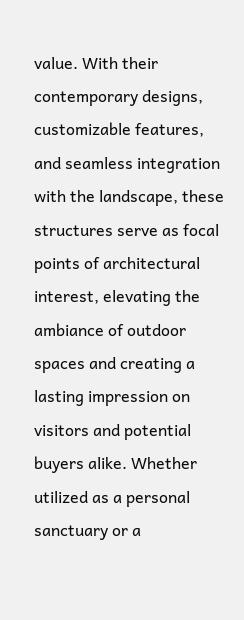value. With their contemporary designs, customizable features, and seamless integration with the landscape, these structures serve as focal points of architectural interest, elevating the ambiance of outdoor spaces and creating a lasting impression on visitors and potential buyers alike. Whether utilized as a personal sanctuary or a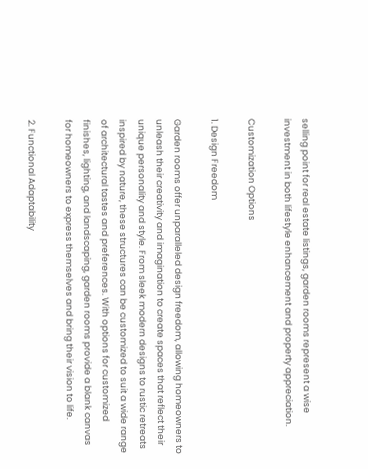selling point for real estate listings, garden rooms represent a wise investment in both lifestyle enhancement and property appreciation.

Customization Options

1. Design Freedom

Garden rooms offer unparalleled design freedom, allowing homeowners to unleash their creativity and imagination to create spaces that reflect their unique personality and style. From sleek modern designs to rustic retreats inspired by nature, these structures can be customized to suit a wide range of architectural tastes and preferences. With options for customized finishes, lighting, and landscaping, garden rooms provide a blank canvas for homeowners to express themselves and bring their vision to life.

2. Functional Adaptability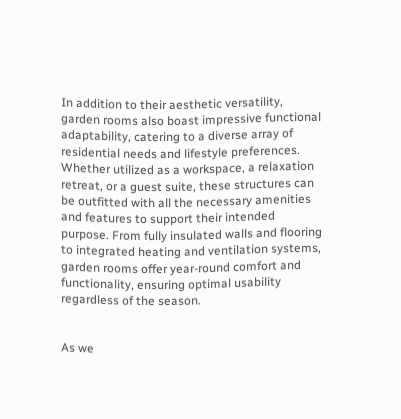In addition to their aesthetic versatility, garden rooms also boast impressive functional adaptability, catering to a diverse array of residential needs and lifestyle preferences. Whether utilized as a workspace, a relaxation retreat, or a guest suite, these structures can be outfitted with all the necessary amenities and features to support their intended purpose. From fully insulated walls and flooring to integrated heating and ventilation systems, garden rooms offer year-round comfort and functionality, ensuring optimal usability regardless of the season.


As we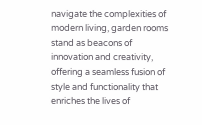navigate the complexities of modern living, garden rooms stand as beacons of innovation and creativity, offering a seamless fusion of style and functionality that enriches the lives of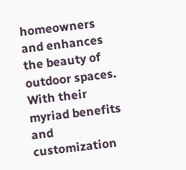homeowners and enhances the beauty of outdoor spaces. With their myriad benefits and customization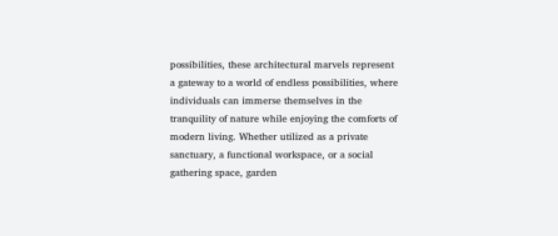possibilities, these architectural marvels represent a gateway to a world of endless possibilities, where individuals can immerse themselves in the tranquility of nature while enjoying the comforts of modern living. Whether utilized as a private sanctuary, a functional workspace, or a social gathering space, garden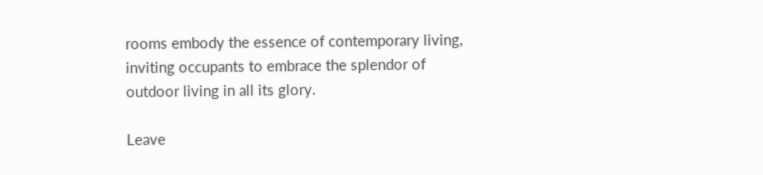rooms embody the essence of contemporary living, inviting occupants to embrace the splendor of outdoor living in all its glory.

Leave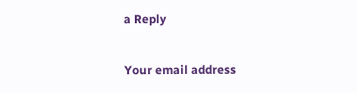a Reply

Your email address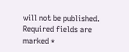will not be published. Required fields are marked *